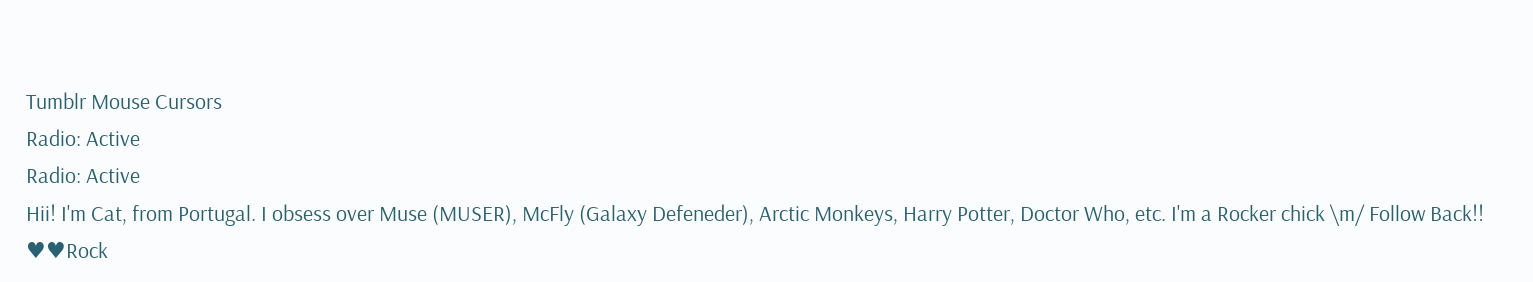Tumblr Mouse Cursors
Radio: Active
Radio: Active
Hii! I'm Cat, from Portugal. I obsess over Muse (MUSER), McFly (Galaxy Defeneder), Arctic Monkeys, Harry Potter, Doctor Who, etc. I'm a Rocker chick \m/ Follow Back!!
♥♥Rock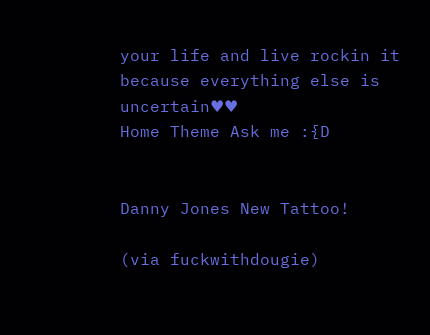your life and live rockin it because everything else is uncertain♥♥
Home Theme Ask me :{D


Danny Jones New Tattoo!

(via fuckwithdougie)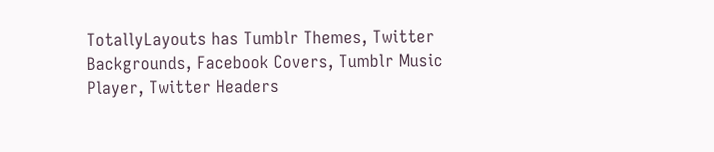TotallyLayouts has Tumblr Themes, Twitter Backgrounds, Facebook Covers, Tumblr Music Player, Twitter Headers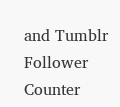and Tumblr Follower Counter